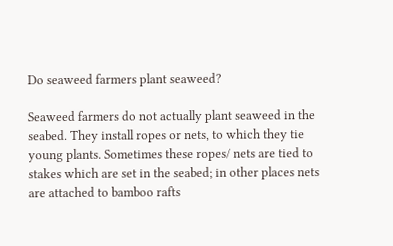Do seaweed farmers plant seaweed?

Seaweed farmers do not actually plant seaweed in the seabed. They install ropes or nets, to which they tie young plants. Sometimes these ropes/ nets are tied to stakes which are set in the seabed; in other places nets are attached to bamboo rafts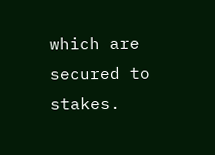which are secured to stakes.